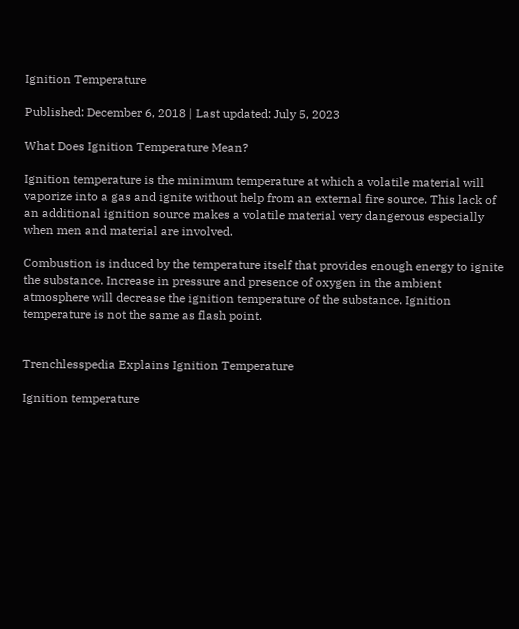Ignition Temperature

Published: December 6, 2018 | Last updated: July 5, 2023

What Does Ignition Temperature Mean?

Ignition temperature is the minimum temperature at which a volatile material will vaporize into a gas and ignite without help from an external fire source. This lack of an additional ignition source makes a volatile material very dangerous especially when men and material are involved.

Combustion is induced by the temperature itself that provides enough energy to ignite the substance. Increase in pressure and presence of oxygen in the ambient atmosphere will decrease the ignition temperature of the substance. Ignition temperature is not the same as flash point.


Trenchlesspedia Explains Ignition Temperature

Ignition temperature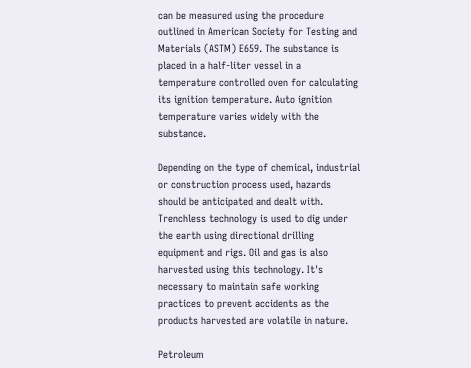can be measured using the procedure outlined in American Society for Testing and Materials (ASTM) E659. The substance is placed in a half-liter vessel in a temperature controlled oven for calculating its ignition temperature. Auto ignition temperature varies widely with the substance.

Depending on the type of chemical, industrial or construction process used, hazards should be anticipated and dealt with. Trenchless technology is used to dig under the earth using directional drilling equipment and rigs. Oil and gas is also harvested using this technology. It's necessary to maintain safe working practices to prevent accidents as the products harvested are volatile in nature.

Petroleum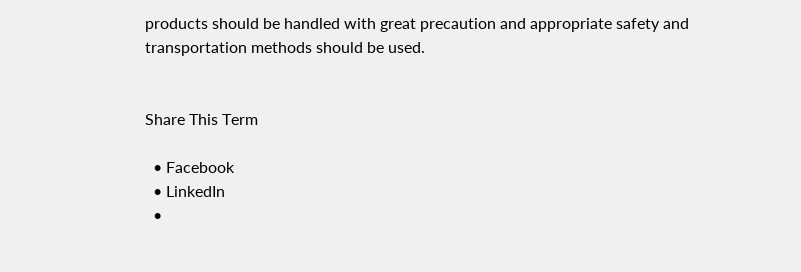products should be handled with great precaution and appropriate safety and transportation methods should be used.


Share This Term

  • Facebook
  • LinkedIn
  •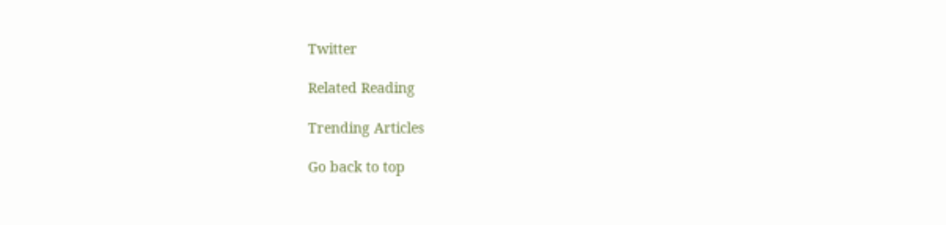Twitter

Related Reading

Trending Articles

Go back to top